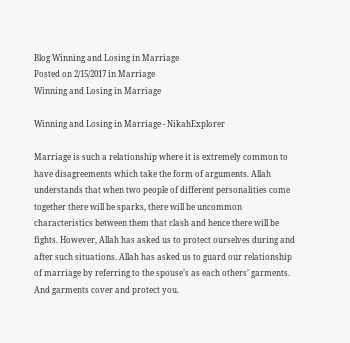Blog Winning and Losing in Marriage
Posted on 2/15/2017 in Marriage
Winning and Losing in Marriage

Winning and Losing in Marriage - NikahExplorer

Marriage is such a relationship where it is extremely common to have disagreements which take the form of arguments. Allah understands that when two people of different personalities come together there will be sparks, there will be uncommon characteristics between them that clash and hence there will be fights. However, Allah has asked us to protect ourselves during and after such situations. Allah has asked us to guard our relationship of marriage by referring to the spouse’s as each others’ garments. And garments cover and protect you.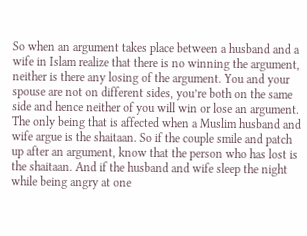So when an argument takes place between a husband and a wife in Islam realize that there is no winning the argument, neither is there any losing of the argument. You and your spouse are not on different sides, you’re both on the same side and hence neither of you will win or lose an argument.  The only being that is affected when a Muslim husband and wife argue is the shaitaan. So if the couple smile and patch up after an argument, know that the person who has lost is the shaitaan. And if the husband and wife sleep the night while being angry at one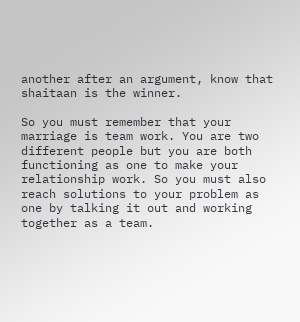another after an argument, know that shaitaan is the winner.

So you must remember that your marriage is team work. You are two different people but you are both functioning as one to make your relationship work. So you must also reach solutions to your problem as one by talking it out and working together as a team.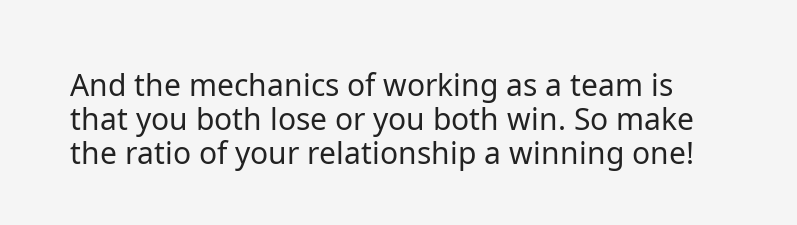And the mechanics of working as a team is that you both lose or you both win. So make the ratio of your relationship a winning one!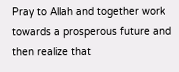Pray to Allah and together work towards a prosperous future and then realize that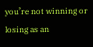you’re not winning or losing as an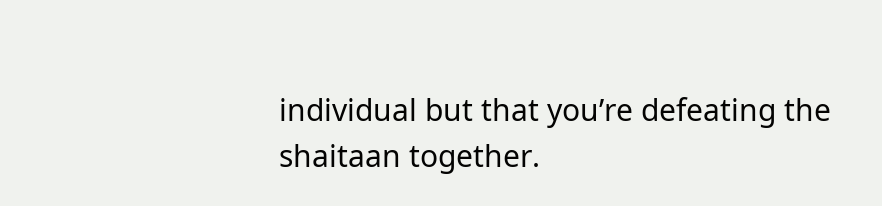individual but that you’re defeating the shaitaan together.